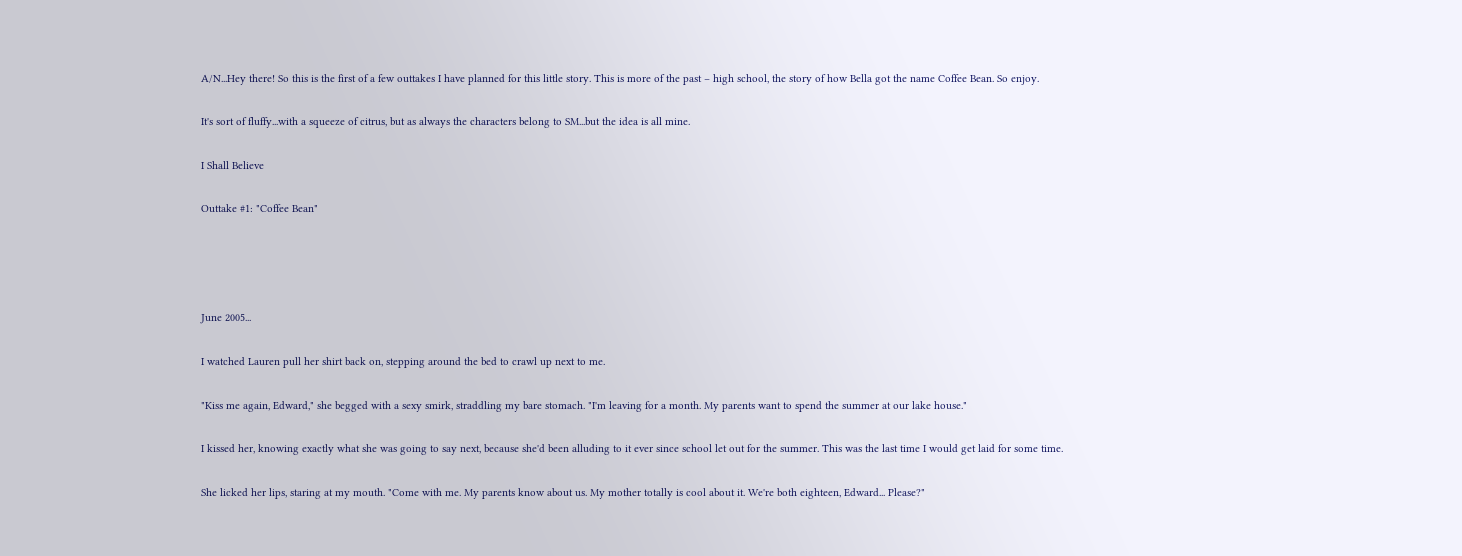A/N...Hey there! So this is the first of a few outtakes I have planned for this little story. This is more of the past – high school, the story of how Bella got the name Coffee Bean. So enjoy.

It's sort of fluffy...with a squeeze of citrus, but as always the characters belong to SM...but the idea is all mine.

I Shall Believe

Outtake #1: "Coffee Bean"




June 2005...

I watched Lauren pull her shirt back on, stepping around the bed to crawl up next to me.

"Kiss me again, Edward," she begged with a sexy smirk, straddling my bare stomach. "I'm leaving for a month. My parents want to spend the summer at our lake house."

I kissed her, knowing exactly what she was going to say next, because she'd been alluding to it ever since school let out for the summer. This was the last time I would get laid for some time.

She licked her lips, staring at my mouth. "Come with me. My parents know about us. My mother totally is cool about it. We're both eighteen, Edward... Please?"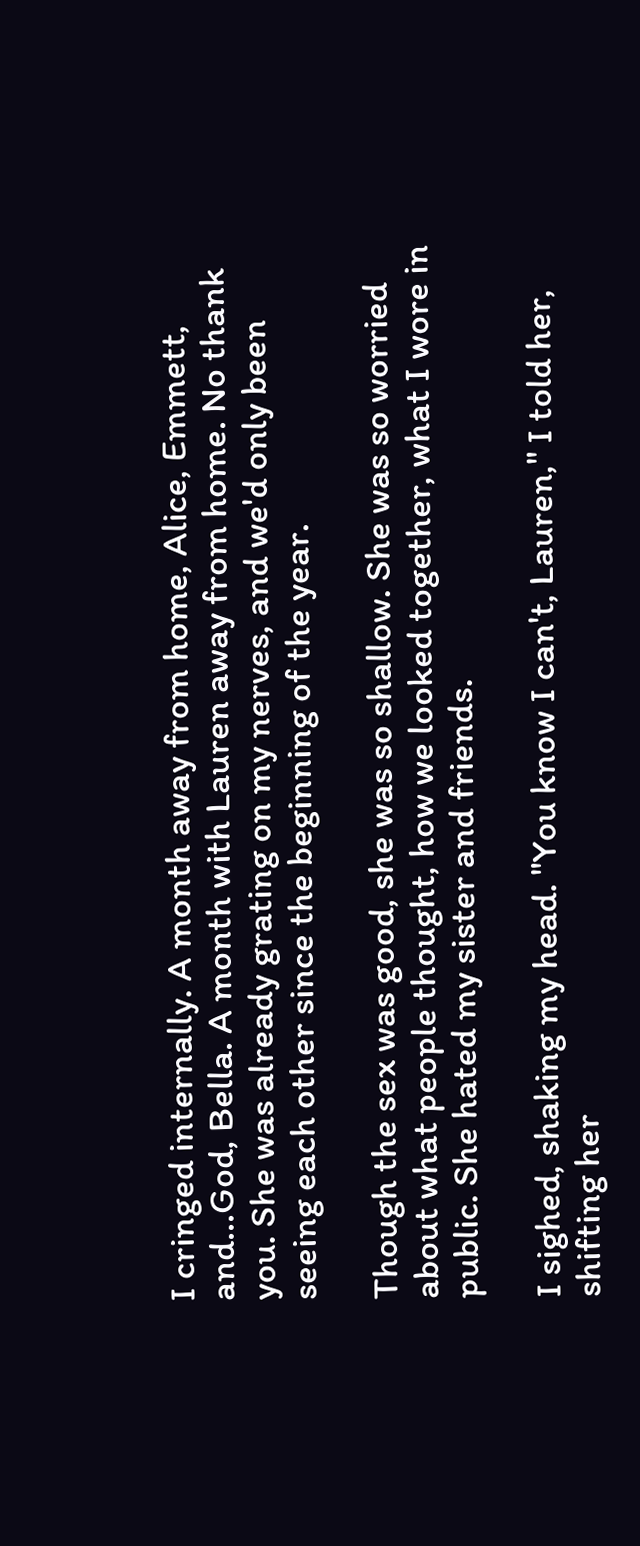I cringed internally. A month away from home, Alice, Emmett, and...God, Bella. A month with Lauren away from home. No thank you. She was already grating on my nerves, and we'd only been seeing each other since the beginning of the year.

Though the sex was good, she was so shallow. She was so worried about what people thought, how we looked together, what I wore in public. She hated my sister and friends.

I sighed, shaking my head. "You know I can't, Lauren," I told her, shifting her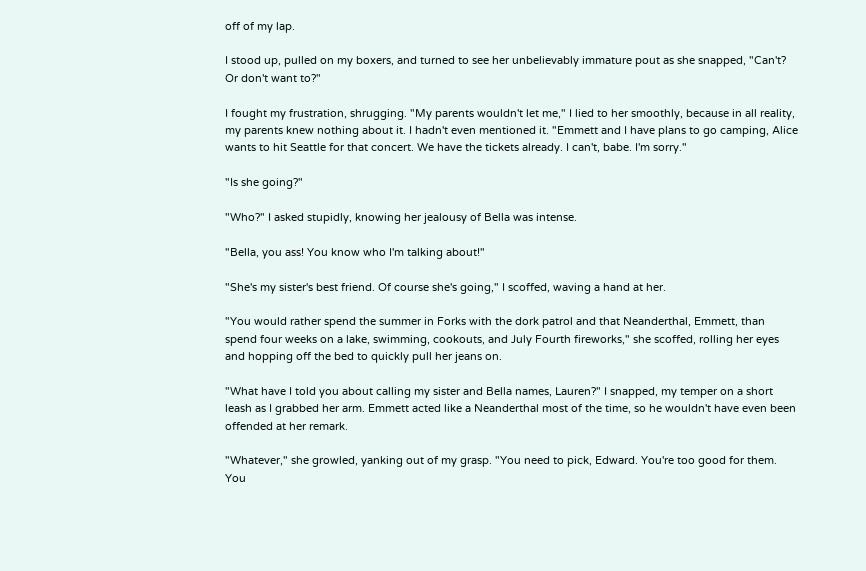off of my lap.

I stood up, pulled on my boxers, and turned to see her unbelievably immature pout as she snapped, "Can't? Or don't want to?"

I fought my frustration, shrugging. "My parents wouldn't let me," I lied to her smoothly, because in all reality, my parents knew nothing about it. I hadn't even mentioned it. "Emmett and I have plans to go camping, Alice wants to hit Seattle for that concert. We have the tickets already. I can't, babe. I'm sorry."

"Is she going?"

"Who?" I asked stupidly, knowing her jealousy of Bella was intense.

"Bella, you ass! You know who I'm talking about!"

"She's my sister's best friend. Of course she's going," I scoffed, waving a hand at her.

"You would rather spend the summer in Forks with the dork patrol and that Neanderthal, Emmett, than spend four weeks on a lake, swimming, cookouts, and July Fourth fireworks," she scoffed, rolling her eyes and hopping off the bed to quickly pull her jeans on.

"What have I told you about calling my sister and Bella names, Lauren?" I snapped, my temper on a short leash as I grabbed her arm. Emmett acted like a Neanderthal most of the time, so he wouldn't have even been offended at her remark.

"Whatever," she growled, yanking out of my grasp. "You need to pick, Edward. You're too good for them. You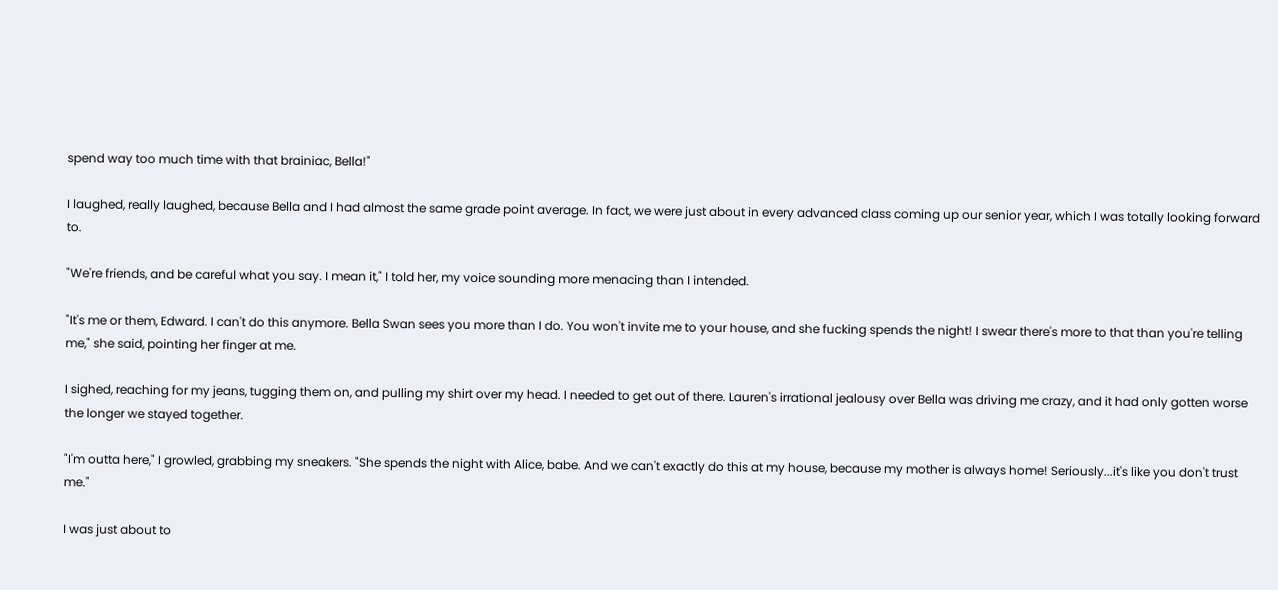spend way too much time with that brainiac, Bella!"

I laughed, really laughed, because Bella and I had almost the same grade point average. In fact, we were just about in every advanced class coming up our senior year, which I was totally looking forward to.

"We're friends, and be careful what you say. I mean it," I told her, my voice sounding more menacing than I intended.

"It's me or them, Edward. I can't do this anymore. Bella Swan sees you more than I do. You won't invite me to your house, and she fucking spends the night! I swear there's more to that than you're telling me," she said, pointing her finger at me.

I sighed, reaching for my jeans, tugging them on, and pulling my shirt over my head. I needed to get out of there. Lauren's irrational jealousy over Bella was driving me crazy, and it had only gotten worse the longer we stayed together.

"I'm outta here," I growled, grabbing my sneakers. "She spends the night with Alice, babe. And we can't exactly do this at my house, because my mother is always home! Seriously...it's like you don't trust me."

I was just about to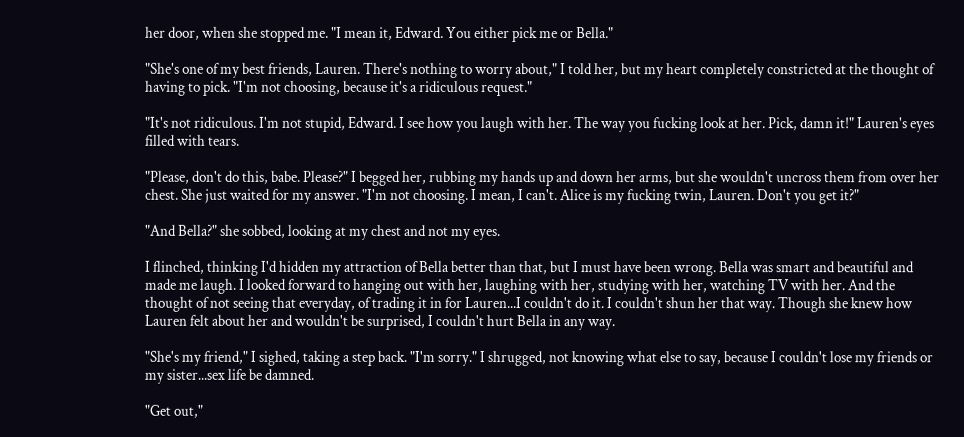her door, when she stopped me. "I mean it, Edward. You either pick me or Bella."

"She's one of my best friends, Lauren. There's nothing to worry about," I told her, but my heart completely constricted at the thought of having to pick. "I'm not choosing, because it's a ridiculous request."

"It's not ridiculous. I'm not stupid, Edward. I see how you laugh with her. The way you fucking look at her. Pick, damn it!" Lauren's eyes filled with tears.

"Please, don't do this, babe. Please?" I begged her, rubbing my hands up and down her arms, but she wouldn't uncross them from over her chest. She just waited for my answer. "I'm not choosing. I mean, I can't. Alice is my fucking twin, Lauren. Don't you get it?"

"And Bella?" she sobbed, looking at my chest and not my eyes.

I flinched, thinking I'd hidden my attraction of Bella better than that, but I must have been wrong. Bella was smart and beautiful and made me laugh. I looked forward to hanging out with her, laughing with her, studying with her, watching TV with her. And the thought of not seeing that everyday, of trading it in for Lauren...I couldn't do it. I couldn't shun her that way. Though she knew how Lauren felt about her and wouldn't be surprised, I couldn't hurt Bella in any way.

"She's my friend," I sighed, taking a step back. "I'm sorry." I shrugged, not knowing what else to say, because I couldn't lose my friends or my sister...sex life be damned.

"Get out,"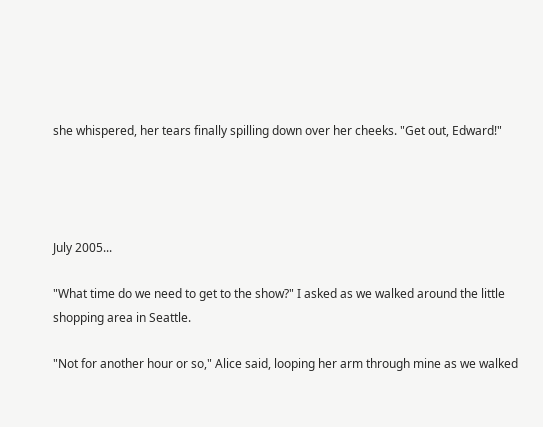she whispered, her tears finally spilling down over her cheeks. "Get out, Edward!"




July 2005...

"What time do we need to get to the show?" I asked as we walked around the little shopping area in Seattle.

"Not for another hour or so," Alice said, looping her arm through mine as we walked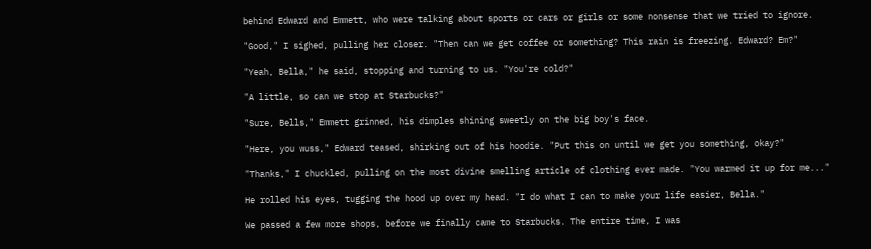behind Edward and Emmett, who were talking about sports or cars or girls or some nonsense that we tried to ignore.

"Good," I sighed, pulling her closer. "Then can we get coffee or something? This rain is freezing. Edward? Em?"

"Yeah, Bella," he said, stopping and turning to us. "You're cold?"

"A little, so can we stop at Starbucks?"

"Sure, Bells," Emmett grinned, his dimples shining sweetly on the big boy's face.

"Here, you wuss," Edward teased, shirking out of his hoodie. "Put this on until we get you something, okay?"

"Thanks," I chuckled, pulling on the most divine smelling article of clothing ever made. "You warmed it up for me..."

He rolled his eyes, tugging the hood up over my head. "I do what I can to make your life easier, Bella."

We passed a few more shops, before we finally came to Starbucks. The entire time, I was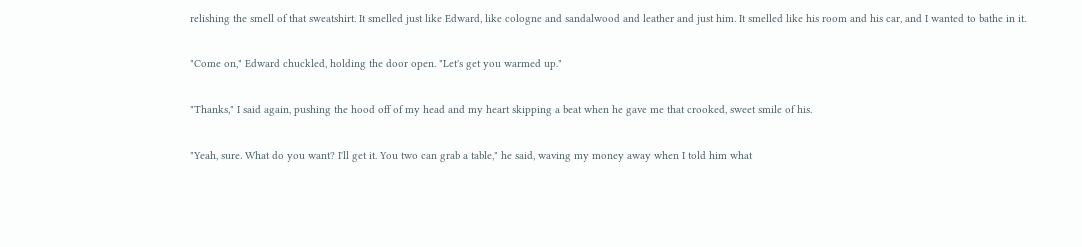relishing the smell of that sweatshirt. It smelled just like Edward, like cologne and sandalwood and leather and just him. It smelled like his room and his car, and I wanted to bathe in it.

"Come on," Edward chuckled, holding the door open. "Let's get you warmed up."

"Thanks," I said again, pushing the hood off of my head and my heart skipping a beat when he gave me that crooked, sweet smile of his.

"Yeah, sure. What do you want? I'll get it. You two can grab a table," he said, waving my money away when I told him what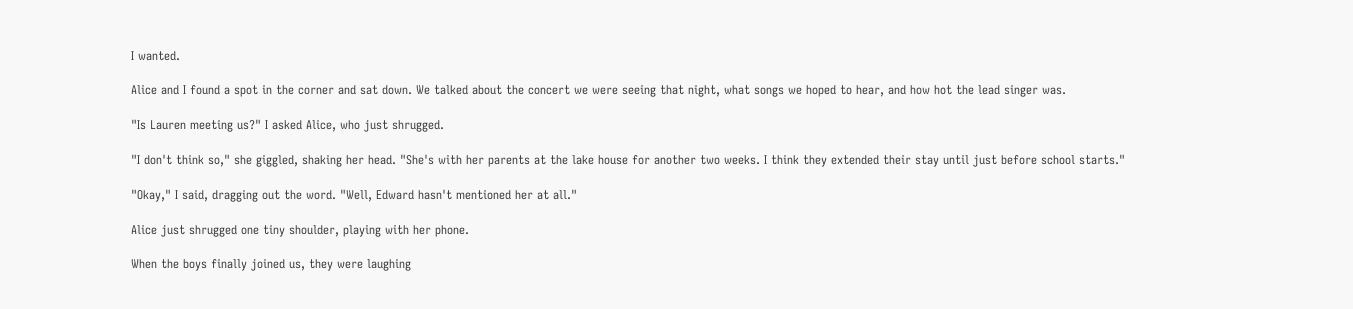I wanted.

Alice and I found a spot in the corner and sat down. We talked about the concert we were seeing that night, what songs we hoped to hear, and how hot the lead singer was.

"Is Lauren meeting us?" I asked Alice, who just shrugged.

"I don't think so," she giggled, shaking her head. "She's with her parents at the lake house for another two weeks. I think they extended their stay until just before school starts."

"Okay," I said, dragging out the word. "Well, Edward hasn't mentioned her at all."

Alice just shrugged one tiny shoulder, playing with her phone.

When the boys finally joined us, they were laughing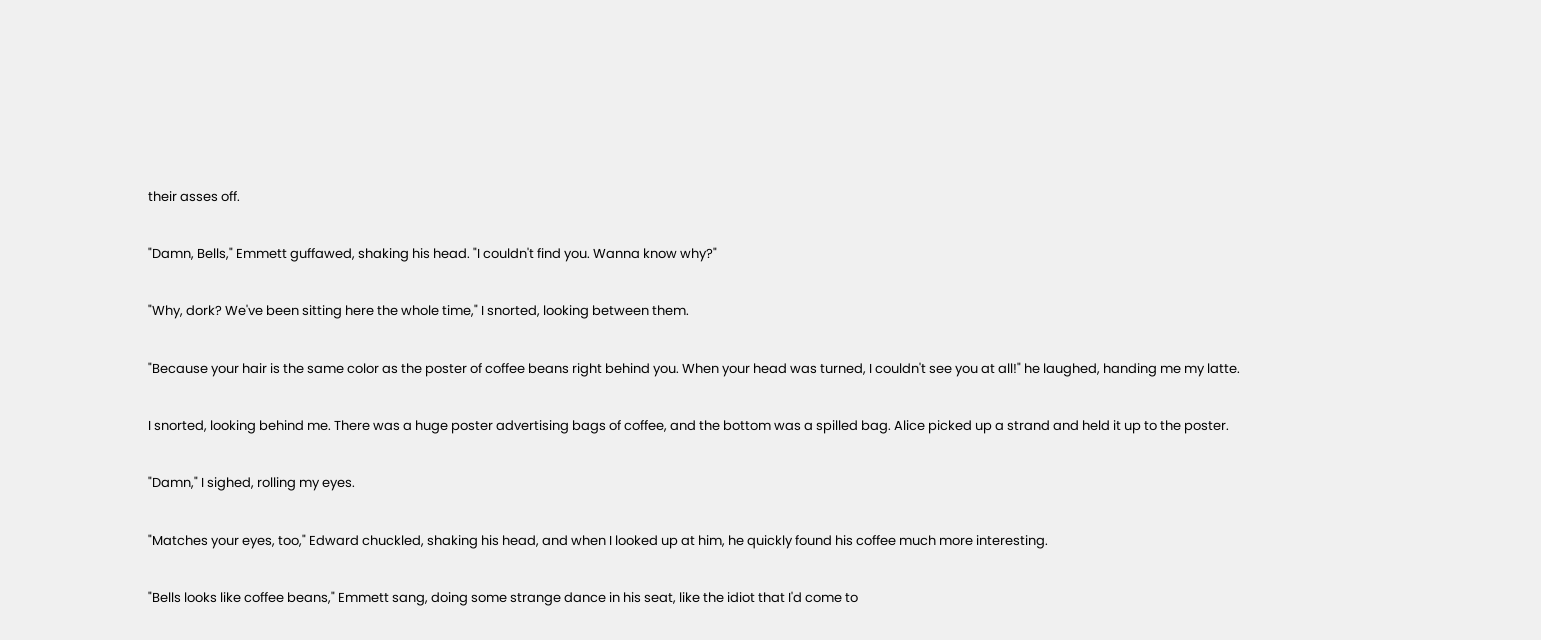their asses off.

"Damn, Bells," Emmett guffawed, shaking his head. "I couldn't find you. Wanna know why?"

"Why, dork? We've been sitting here the whole time," I snorted, looking between them.

"Because your hair is the same color as the poster of coffee beans right behind you. When your head was turned, I couldn't see you at all!" he laughed, handing me my latte.

I snorted, looking behind me. There was a huge poster advertising bags of coffee, and the bottom was a spilled bag. Alice picked up a strand and held it up to the poster.

"Damn," I sighed, rolling my eyes.

"Matches your eyes, too," Edward chuckled, shaking his head, and when I looked up at him, he quickly found his coffee much more interesting.

"Bells looks like coffee beans," Emmett sang, doing some strange dance in his seat, like the idiot that I'd come to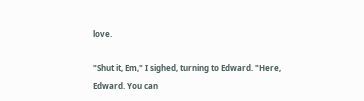love.

"Shut it, Em," I sighed, turning to Edward. "Here, Edward. You can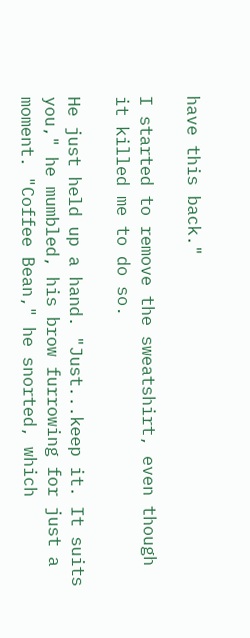have this back."

I started to remove the sweatshirt, even though it killed me to do so.

He just held up a hand. "Just...keep it. It suits you," he mumbled, his brow furrowing for just a moment. "Coffee Bean," he snorted, which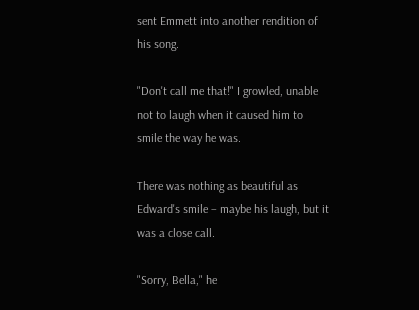sent Emmett into another rendition of his song.

"Don't call me that!" I growled, unable not to laugh when it caused him to smile the way he was.

There was nothing as beautiful as Edward's smile – maybe his laugh, but it was a close call.

"Sorry, Bella," he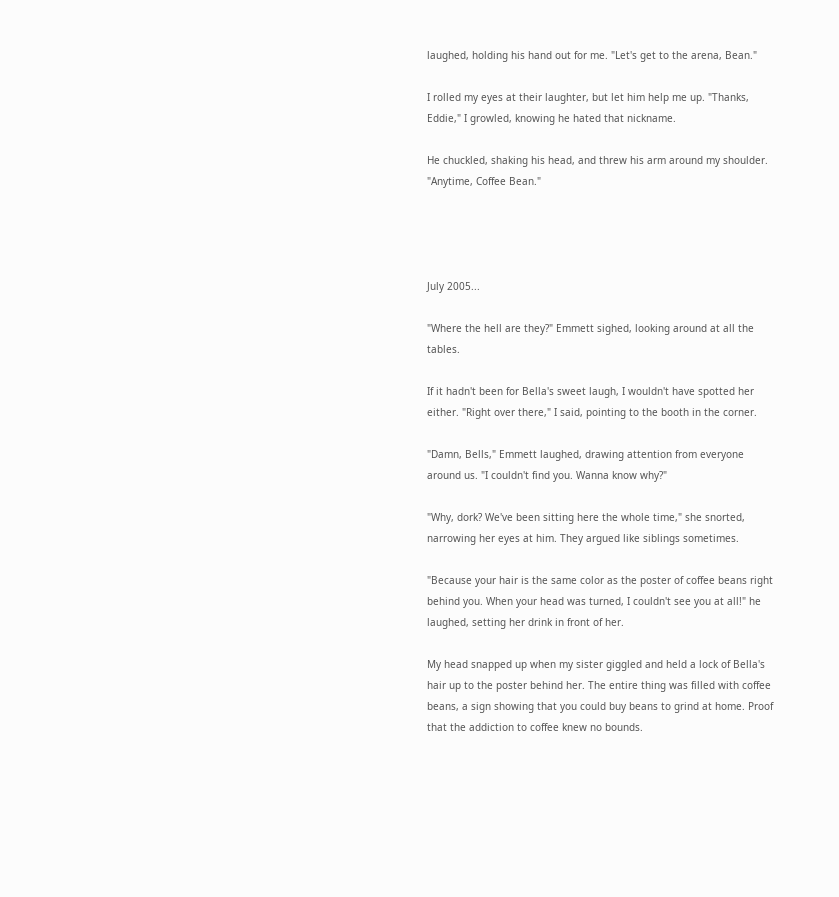laughed, holding his hand out for me. "Let's get to the arena, Bean."

I rolled my eyes at their laughter, but let him help me up. "Thanks, Eddie," I growled, knowing he hated that nickname.

He chuckled, shaking his head, and threw his arm around my shoulder. "Anytime, Coffee Bean."




July 2005...

"Where the hell are they?" Emmett sighed, looking around at all the tables.

If it hadn't been for Bella's sweet laugh, I wouldn't have spotted her either. "Right over there," I said, pointing to the booth in the corner.

"Damn, Bells," Emmett laughed, drawing attention from everyone around us. "I couldn't find you. Wanna know why?"

"Why, dork? We've been sitting here the whole time," she snorted, narrowing her eyes at him. They argued like siblings sometimes.

"Because your hair is the same color as the poster of coffee beans right behind you. When your head was turned, I couldn't see you at all!" he laughed, setting her drink in front of her.

My head snapped up when my sister giggled and held a lock of Bella's hair up to the poster behind her. The entire thing was filled with coffee beans, a sign showing that you could buy beans to grind at home. Proof that the addiction to coffee knew no bounds.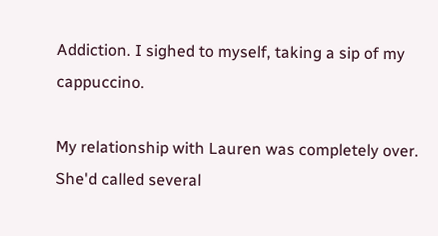Addiction. I sighed to myself, taking a sip of my cappuccino.

My relationship with Lauren was completely over. She'd called several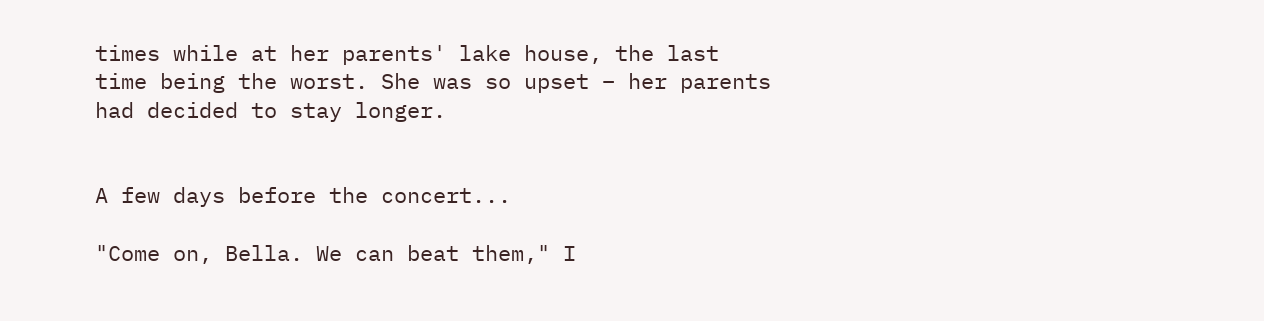times while at her parents' lake house, the last time being the worst. She was so upset – her parents had decided to stay longer.


A few days before the concert...

"Come on, Bella. We can beat them," I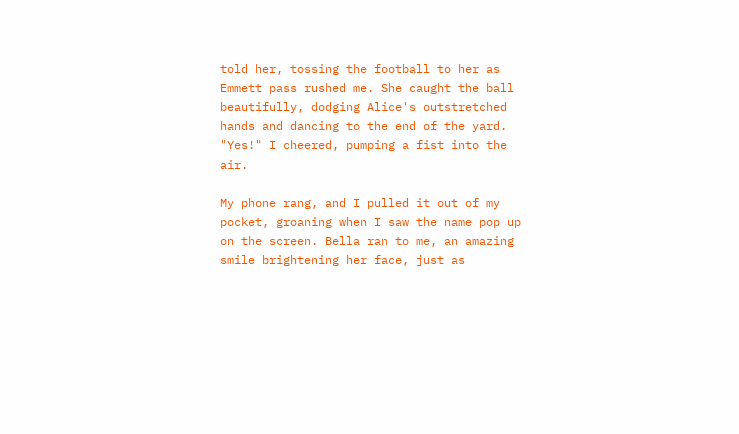told her, tossing the football to her as Emmett pass rushed me. She caught the ball beautifully, dodging Alice's outstretched hands and dancing to the end of the yard. "Yes!" I cheered, pumping a fist into the air.

My phone rang, and I pulled it out of my pocket, groaning when I saw the name pop up on the screen. Bella ran to me, an amazing smile brightening her face, just as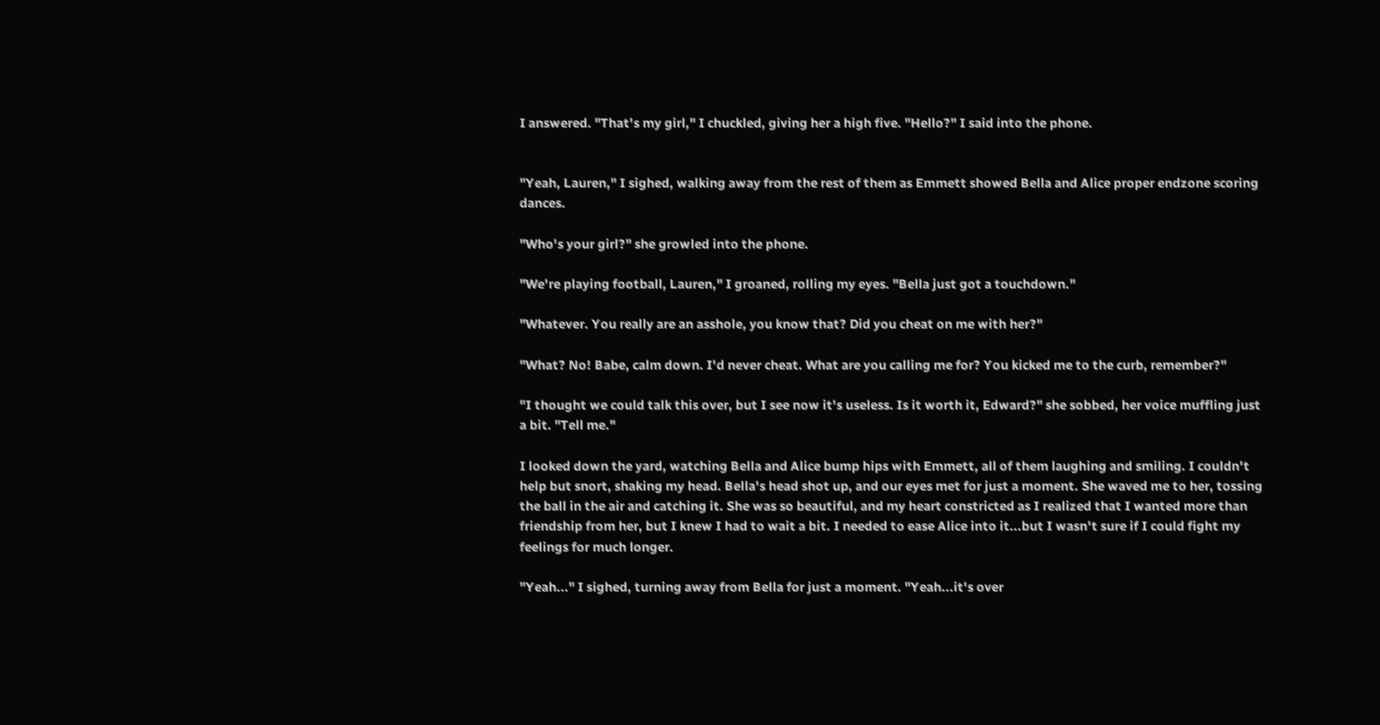I answered. "That's my girl," I chuckled, giving her a high five. "Hello?" I said into the phone.


"Yeah, Lauren," I sighed, walking away from the rest of them as Emmett showed Bella and Alice proper endzone scoring dances.

"Who's your girl?" she growled into the phone.

"We're playing football, Lauren," I groaned, rolling my eyes. "Bella just got a touchdown."

"Whatever. You really are an asshole, you know that? Did you cheat on me with her?"

"What? No! Babe, calm down. I'd never cheat. What are you calling me for? You kicked me to the curb, remember?"

"I thought we could talk this over, but I see now it's useless. Is it worth it, Edward?" she sobbed, her voice muffling just a bit. "Tell me."

I looked down the yard, watching Bella and Alice bump hips with Emmett, all of them laughing and smiling. I couldn't help but snort, shaking my head. Bella's head shot up, and our eyes met for just a moment. She waved me to her, tossing the ball in the air and catching it. She was so beautiful, and my heart constricted as I realized that I wanted more than friendship from her, but I knew I had to wait a bit. I needed to ease Alice into it...but I wasn't sure if I could fight my feelings for much longer.

"Yeah..." I sighed, turning away from Bella for just a moment. "Yeah...it's over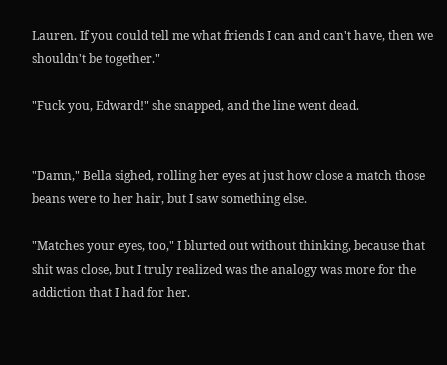Lauren. If you could tell me what friends I can and can't have, then we shouldn't be together."

"Fuck you, Edward!" she snapped, and the line went dead.


"Damn," Bella sighed, rolling her eyes at just how close a match those beans were to her hair, but I saw something else.

"Matches your eyes, too," I blurted out without thinking, because that shit was close, but I truly realized was the analogy was more for the addiction that I had for her.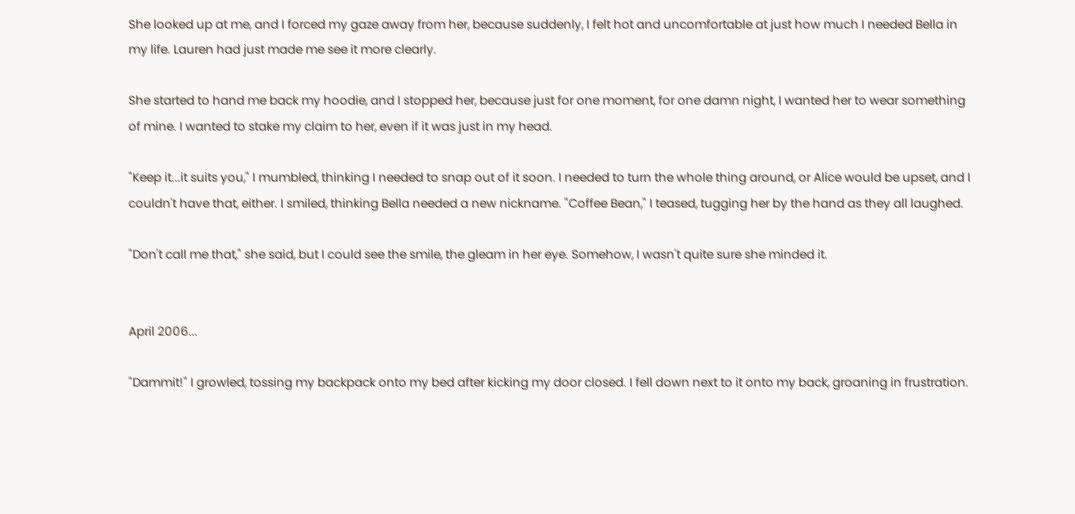She looked up at me, and I forced my gaze away from her, because suddenly, I felt hot and uncomfortable at just how much I needed Bella in my life. Lauren had just made me see it more clearly.

She started to hand me back my hoodie, and I stopped her, because just for one moment, for one damn night, I wanted her to wear something of mine. I wanted to stake my claim to her, even if it was just in my head.

"Keep it...it suits you," I mumbled, thinking I needed to snap out of it soon. I needed to turn the whole thing around, or Alice would be upset, and I couldn't have that, either. I smiled, thinking Bella needed a new nickname. "Coffee Bean," I teased, tugging her by the hand as they all laughed.

"Don't call me that," she said, but I could see the smile, the gleam in her eye. Somehow, I wasn't quite sure she minded it.


April 2006...

"Dammit!" I growled, tossing my backpack onto my bed after kicking my door closed. I fell down next to it onto my back, groaning in frustration.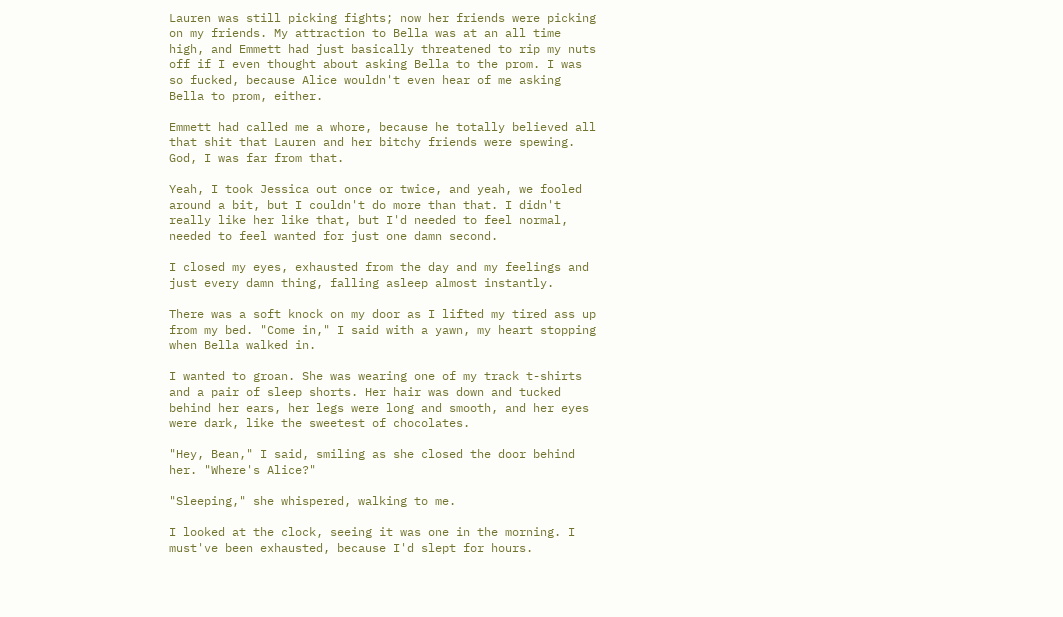Lauren was still picking fights; now her friends were picking on my friends. My attraction to Bella was at an all time high, and Emmett had just basically threatened to rip my nuts off if I even thought about asking Bella to the prom. I was so fucked, because Alice wouldn't even hear of me asking Bella to prom, either.

Emmett had called me a whore, because he totally believed all that shit that Lauren and her bitchy friends were spewing. God, I was far from that.

Yeah, I took Jessica out once or twice, and yeah, we fooled around a bit, but I couldn't do more than that. I didn't really like her like that, but I'd needed to feel normal, needed to feel wanted for just one damn second.

I closed my eyes, exhausted from the day and my feelings and just every damn thing, falling asleep almost instantly.

There was a soft knock on my door as I lifted my tired ass up from my bed. "Come in," I said with a yawn, my heart stopping when Bella walked in.

I wanted to groan. She was wearing one of my track t-shirts and a pair of sleep shorts. Her hair was down and tucked behind her ears, her legs were long and smooth, and her eyes were dark, like the sweetest of chocolates.

"Hey, Bean," I said, smiling as she closed the door behind her. "Where's Alice?"

"Sleeping," she whispered, walking to me.

I looked at the clock, seeing it was one in the morning. I must've been exhausted, because I'd slept for hours.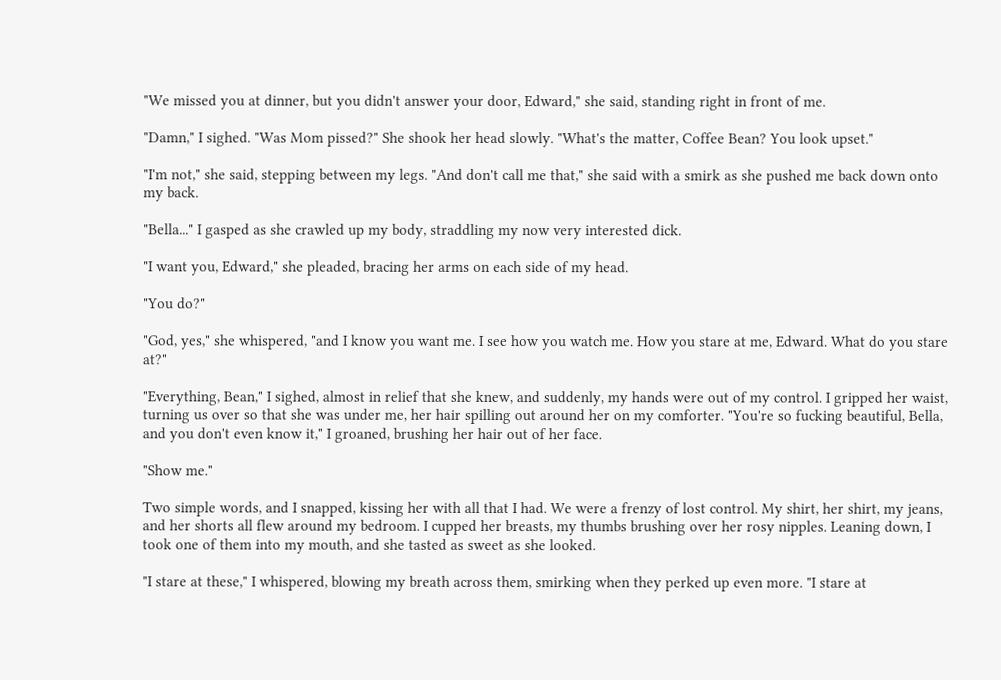"We missed you at dinner, but you didn't answer your door, Edward," she said, standing right in front of me.

"Damn," I sighed. "Was Mom pissed?" She shook her head slowly. "What's the matter, Coffee Bean? You look upset."

"I'm not," she said, stepping between my legs. "And don't call me that," she said with a smirk as she pushed me back down onto my back.

"Bella..." I gasped as she crawled up my body, straddling my now very interested dick.

"I want you, Edward," she pleaded, bracing her arms on each side of my head.

"You do?"

"God, yes," she whispered, "and I know you want me. I see how you watch me. How you stare at me, Edward. What do you stare at?"

"Everything, Bean," I sighed, almost in relief that she knew, and suddenly, my hands were out of my control. I gripped her waist, turning us over so that she was under me, her hair spilling out around her on my comforter. "You're so fucking beautiful, Bella, and you don't even know it," I groaned, brushing her hair out of her face.

"Show me."

Two simple words, and I snapped, kissing her with all that I had. We were a frenzy of lost control. My shirt, her shirt, my jeans, and her shorts all flew around my bedroom. I cupped her breasts, my thumbs brushing over her rosy nipples. Leaning down, I took one of them into my mouth, and she tasted as sweet as she looked.

"I stare at these," I whispered, blowing my breath across them, smirking when they perked up even more. "I stare at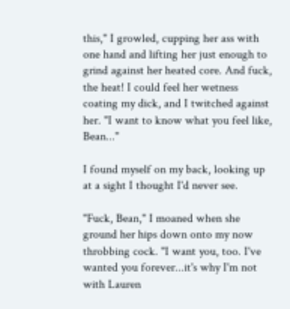this," I growled, cupping her ass with one hand and lifting her just enough to grind against her heated core. And fuck, the heat! I could feel her wetness coating my dick, and I twitched against her. "I want to know what you feel like, Bean..."

I found myself on my back, looking up at a sight I thought I'd never see.

"Fuck, Bean," I moaned when she ground her hips down onto my now throbbing cock. "I want you, too. I've wanted you forever...it's why I'm not with Lauren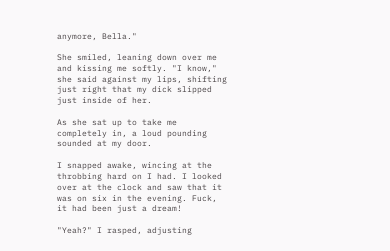anymore, Bella."

She smiled, leaning down over me and kissing me softly. "I know," she said against my lips, shifting just right that my dick slipped just inside of her.

As she sat up to take me completely in, a loud pounding sounded at my door.

I snapped awake, wincing at the throbbing hard on I had. I looked over at the clock and saw that it was on six in the evening. Fuck, it had been just a dream!

"Yeah?" I rasped, adjusting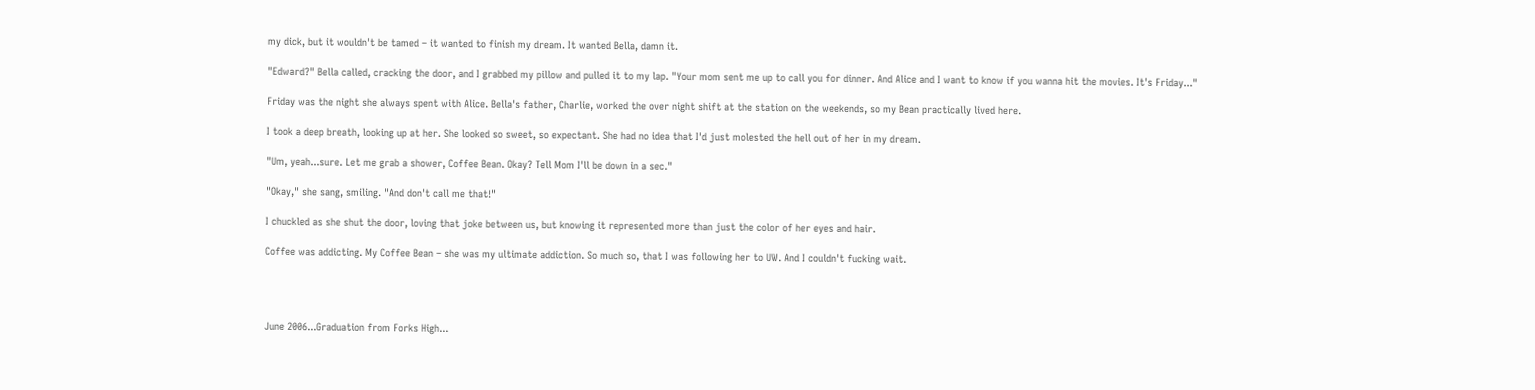my dick, but it wouldn't be tamed – it wanted to finish my dream. It wanted Bella, damn it.

"Edward?" Bella called, cracking the door, and I grabbed my pillow and pulled it to my lap. "Your mom sent me up to call you for dinner. And Alice and I want to know if you wanna hit the movies. It's Friday..."

Friday was the night she always spent with Alice. Bella's father, Charlie, worked the over night shift at the station on the weekends, so my Bean practically lived here.

I took a deep breath, looking up at her. She looked so sweet, so expectant. She had no idea that I'd just molested the hell out of her in my dream.

"Um, yeah...sure. Let me grab a shower, Coffee Bean. Okay? Tell Mom I'll be down in a sec."

"Okay," she sang, smiling. "And don't call me that!"

I chuckled as she shut the door, loving that joke between us, but knowing it represented more than just the color of her eyes and hair.

Coffee was addicting. My Coffee Bean – she was my ultimate addiction. So much so, that I was following her to UW. And I couldn't fucking wait.




June 2006...Graduation from Forks High...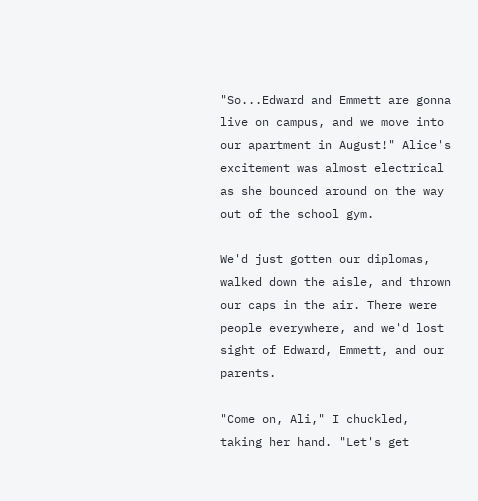"So...Edward and Emmett are gonna live on campus, and we move into our apartment in August!" Alice's excitement was almost electrical as she bounced around on the way out of the school gym.

We'd just gotten our diplomas, walked down the aisle, and thrown our caps in the air. There were people everywhere, and we'd lost sight of Edward, Emmett, and our parents.

"Come on, Ali," I chuckled, taking her hand. "Let's get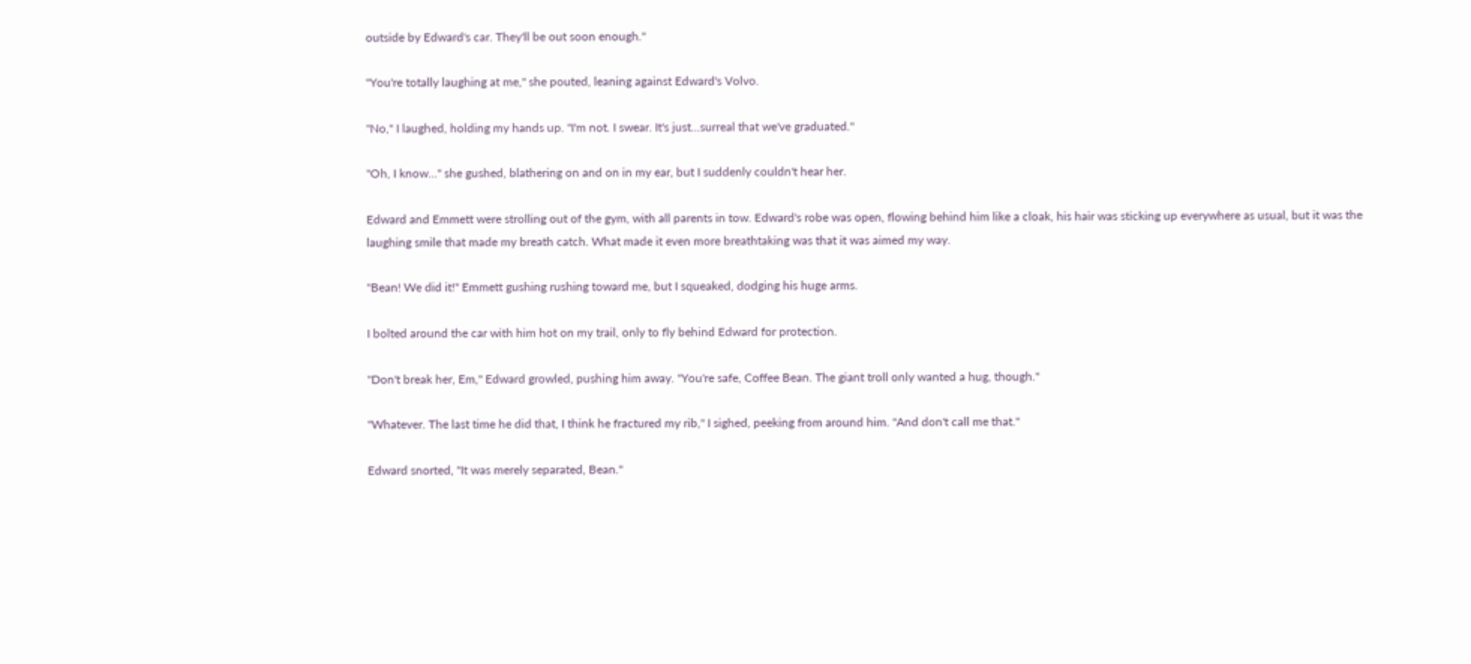outside by Edward's car. They'll be out soon enough."

"You're totally laughing at me," she pouted, leaning against Edward's Volvo.

"No," I laughed, holding my hands up. "I'm not. I swear. It's just...surreal that we've graduated."

"Oh, I know..." she gushed, blathering on and on in my ear, but I suddenly couldn't hear her.

Edward and Emmett were strolling out of the gym, with all parents in tow. Edward's robe was open, flowing behind him like a cloak, his hair was sticking up everywhere as usual, but it was the laughing smile that made my breath catch. What made it even more breathtaking was that it was aimed my way.

"Bean! We did it!" Emmett gushing rushing toward me, but I squeaked, dodging his huge arms.

I bolted around the car with him hot on my trail, only to fly behind Edward for protection.

"Don't break her, Em," Edward growled, pushing him away. "You're safe, Coffee Bean. The giant troll only wanted a hug, though."

"Whatever. The last time he did that, I think he fractured my rib," I sighed, peeking from around him. "And don't call me that."

Edward snorted, "It was merely separated, Bean."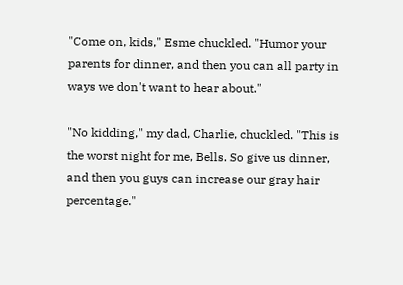"Come on, kids," Esme chuckled. "Humor your parents for dinner, and then you can all party in ways we don't want to hear about."

"No kidding," my dad, Charlie, chuckled. "This is the worst night for me, Bells. So give us dinner, and then you guys can increase our gray hair percentage."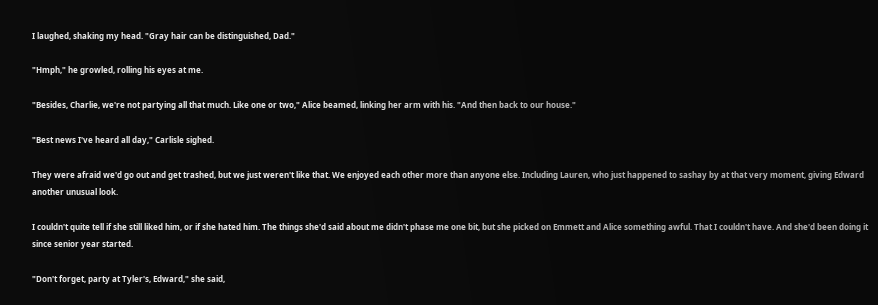I laughed, shaking my head. "Gray hair can be distinguished, Dad."

"Hmph," he growled, rolling his eyes at me.

"Besides, Charlie, we're not partying all that much. Like one or two," Alice beamed, linking her arm with his. "And then back to our house."

"Best news I've heard all day," Carlisle sighed.

They were afraid we'd go out and get trashed, but we just weren't like that. We enjoyed each other more than anyone else. Including Lauren, who just happened to sashay by at that very moment, giving Edward another unusual look.

I couldn't quite tell if she still liked him, or if she hated him. The things she'd said about me didn't phase me one bit, but she picked on Emmett and Alice something awful. That I couldn't have. And she'd been doing it since senior year started.

"Don't forget, party at Tyler's, Edward," she said,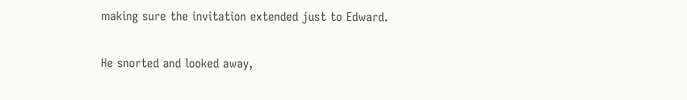making sure the invitation extended just to Edward.

He snorted and looked away,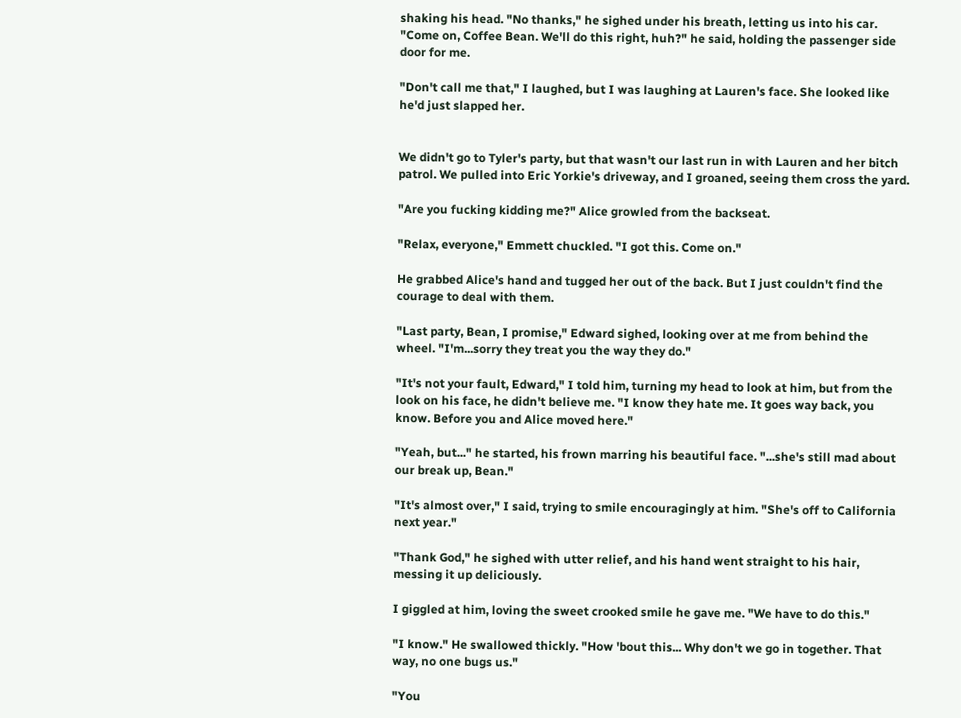shaking his head. "No thanks," he sighed under his breath, letting us into his car. "Come on, Coffee Bean. We'll do this right, huh?" he said, holding the passenger side door for me.

"Don't call me that," I laughed, but I was laughing at Lauren's face. She looked like he'd just slapped her.


We didn't go to Tyler's party, but that wasn't our last run in with Lauren and her bitch patrol. We pulled into Eric Yorkie's driveway, and I groaned, seeing them cross the yard.

"Are you fucking kidding me?" Alice growled from the backseat.

"Relax, everyone," Emmett chuckled. "I got this. Come on."

He grabbed Alice's hand and tugged her out of the back. But I just couldn't find the courage to deal with them.

"Last party, Bean, I promise," Edward sighed, looking over at me from behind the wheel. "I'm...sorry they treat you the way they do."

"It's not your fault, Edward," I told him, turning my head to look at him, but from the look on his face, he didn't believe me. "I know they hate me. It goes way back, you know. Before you and Alice moved here."

"Yeah, but..." he started, his frown marring his beautiful face. "...she's still mad about our break up, Bean."

"It's almost over," I said, trying to smile encouragingly at him. "She's off to California next year."

"Thank God," he sighed with utter relief, and his hand went straight to his hair, messing it up deliciously.

I giggled at him, loving the sweet crooked smile he gave me. "We have to do this."

"I know." He swallowed thickly. "How 'bout this... Why don't we go in together. That way, no one bugs us."

"You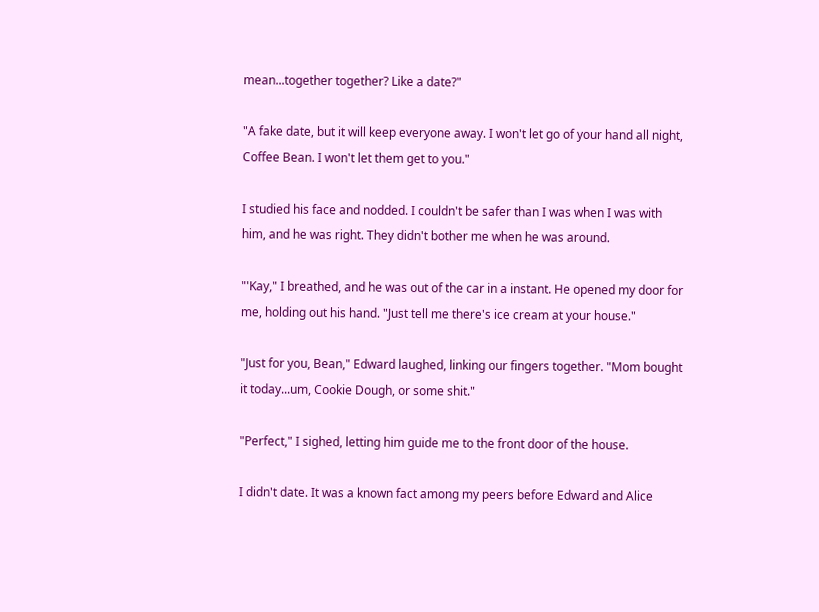mean...together together? Like a date?"

"A fake date, but it will keep everyone away. I won't let go of your hand all night, Coffee Bean. I won't let them get to you."

I studied his face and nodded. I couldn't be safer than I was when I was with him, and he was right. They didn't bother me when he was around.

"'Kay," I breathed, and he was out of the car in a instant. He opened my door for me, holding out his hand. "Just tell me there's ice cream at your house."

"Just for you, Bean," Edward laughed, linking our fingers together. "Mom bought it today...um, Cookie Dough, or some shit."

"Perfect," I sighed, letting him guide me to the front door of the house.

I didn't date. It was a known fact among my peers before Edward and Alice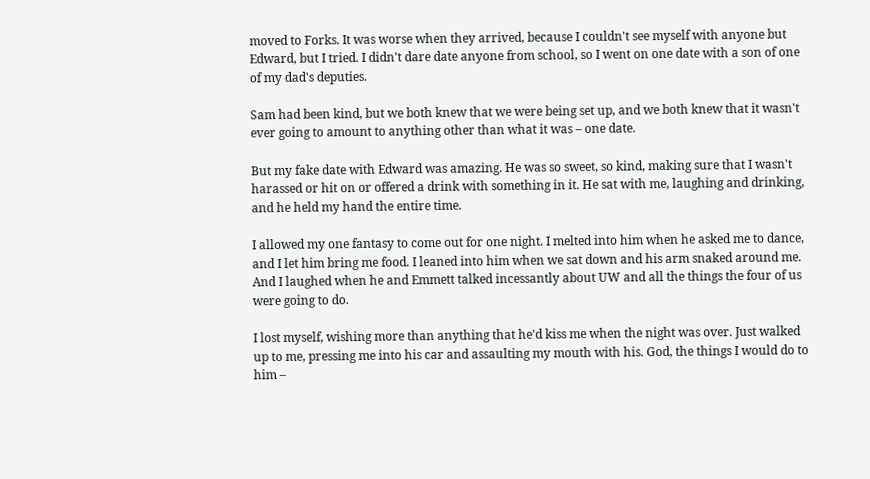moved to Forks. It was worse when they arrived, because I couldn't see myself with anyone but Edward, but I tried. I didn't dare date anyone from school, so I went on one date with a son of one of my dad's deputies.

Sam had been kind, but we both knew that we were being set up, and we both knew that it wasn't ever going to amount to anything other than what it was – one date.

But my fake date with Edward was amazing. He was so sweet, so kind, making sure that I wasn't harassed or hit on or offered a drink with something in it. He sat with me, laughing and drinking, and he held my hand the entire time.

I allowed my one fantasy to come out for one night. I melted into him when he asked me to dance, and I let him bring me food. I leaned into him when we sat down and his arm snaked around me. And I laughed when he and Emmett talked incessantly about UW and all the things the four of us were going to do.

I lost myself, wishing more than anything that he'd kiss me when the night was over. Just walked up to me, pressing me into his car and assaulting my mouth with his. God, the things I would do to him –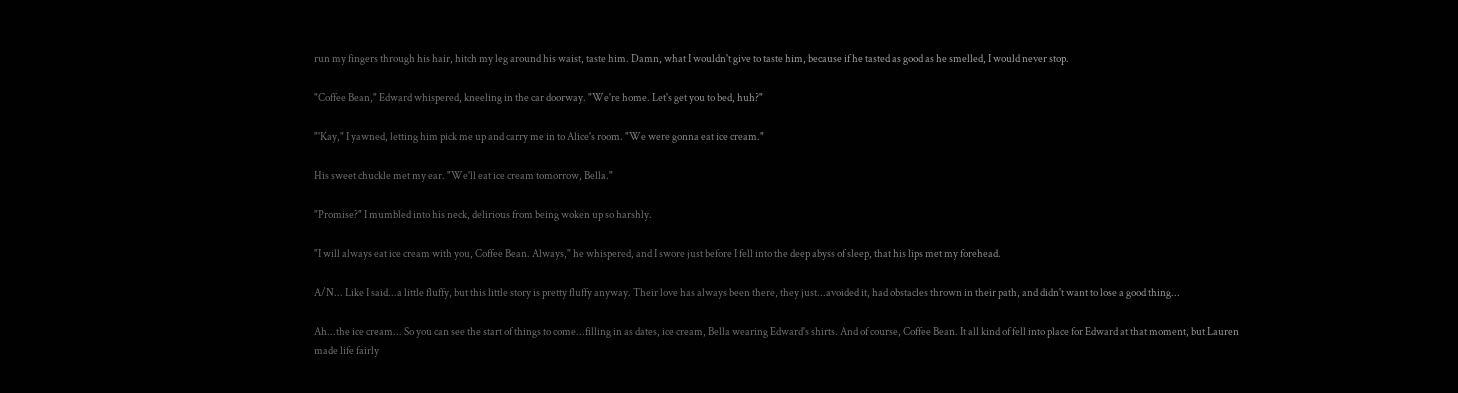run my fingers through his hair, hitch my leg around his waist, taste him. Damn, what I wouldn't give to taste him, because if he tasted as good as he smelled, I would never stop.

"Coffee Bean," Edward whispered, kneeling in the car doorway. "We're home. Let's get you to bed, huh?"

"'Kay," I yawned, letting him pick me up and carry me in to Alice's room. "We were gonna eat ice cream."

His sweet chuckle met my ear. "We'll eat ice cream tomorrow, Bella."

"Promise?" I mumbled into his neck, delirious from being woken up so harshly.

"I will always eat ice cream with you, Coffee Bean. Always," he whispered, and I swore just before I fell into the deep abyss of sleep, that his lips met my forehead.

A/N... Like I said...a little fluffy, but this little story is pretty fluffy anyway. Their love has always been there, they just...avoided it, had obstacles thrown in their path, and didn't want to lose a good thing...

Ah...the ice cream... So you can see the start of things to come...filling in as dates, ice cream, Bella wearing Edward's shirts. And of course, Coffee Bean. It all kind of fell into place for Edward at that moment, but Lauren made life fairly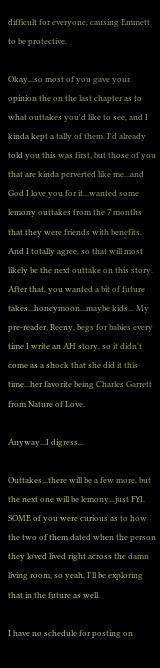difficult for everyone, causing Emmett to be protective.

Okay...so most of you gave your opinion the on the last chapter as to what outtakes you'd like to see, and I kinda kept a tally of them. I'd already told you this was first, but those of you that are kinda perverted like me...and God I love you for it...wanted some lemony outtakes from the 7 months that they were friends with benefits. And I totally agree, so that will most likely be the next outtake on this story. After that, you wanted a bit of future takes...honeymoon...maybe kids... My pre-reader, Reeny, begs for babies every time I write an AH story, so it didn't come as a shock that she did it this time...her favorite being Charles Garrett from Nature of Love.

Anyway...I digress...

Outtakes...there will be a few more, but the next one will be lemony...just FYI. SOME of you were curious as to how the two of them dated when the person they loved lived right across the damn living room, so yeah, I'll be exploring that in the future as well.

I have no schedule for posting on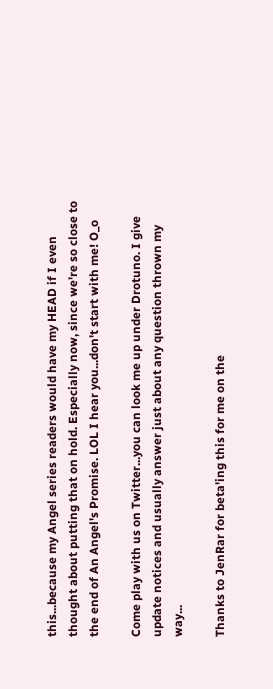this...because my Angel series readers would have my HEAD if I even thought about putting that on hold. Especially now, since we're so close to the end of An Angel's Promise. LOL I hear you...don't start with me! O_o

Come play with us on Twitter...you can look me up under Drotuno. I give update notices and usually answer just about any question thrown my way...

Thanks to JenRar for beta'ing this for me on the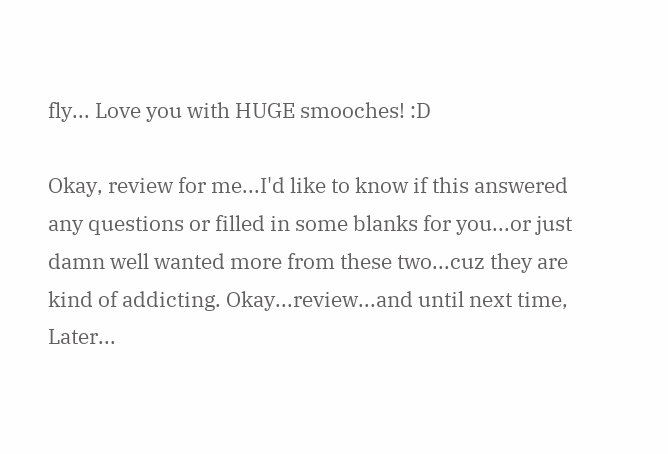fly... Love you with HUGE smooches! :D

Okay, review for me...I'd like to know if this answered any questions or filled in some blanks for you...or just damn well wanted more from these two...cuz they are kind of addicting. Okay...review...and until next time, Later...